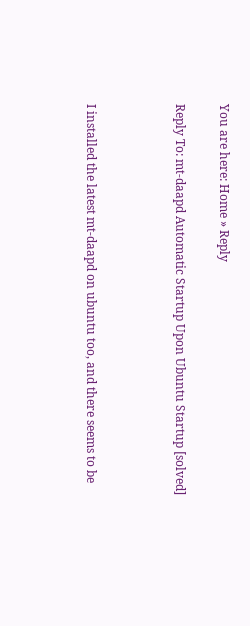You are here: Home » Reply

Reply To: mt-daapd Automatic Startup Upon Ubuntu Startup [solved]



I installed the latest mt-daapd on ubuntu too, and there seems to be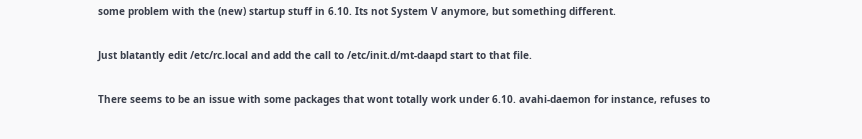some problem with the (new) startup stuff in 6.10. Its not System V anymore, but something different.

Just blatantly edit /etc/rc.local and add the call to /etc/init.d/mt-daapd start to that file.

There seems to be an issue with some packages that wont totally work under 6.10. avahi-daemon for instance, refuses to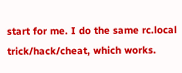start for me. I do the same rc.local trick/hack/cheat, which works.